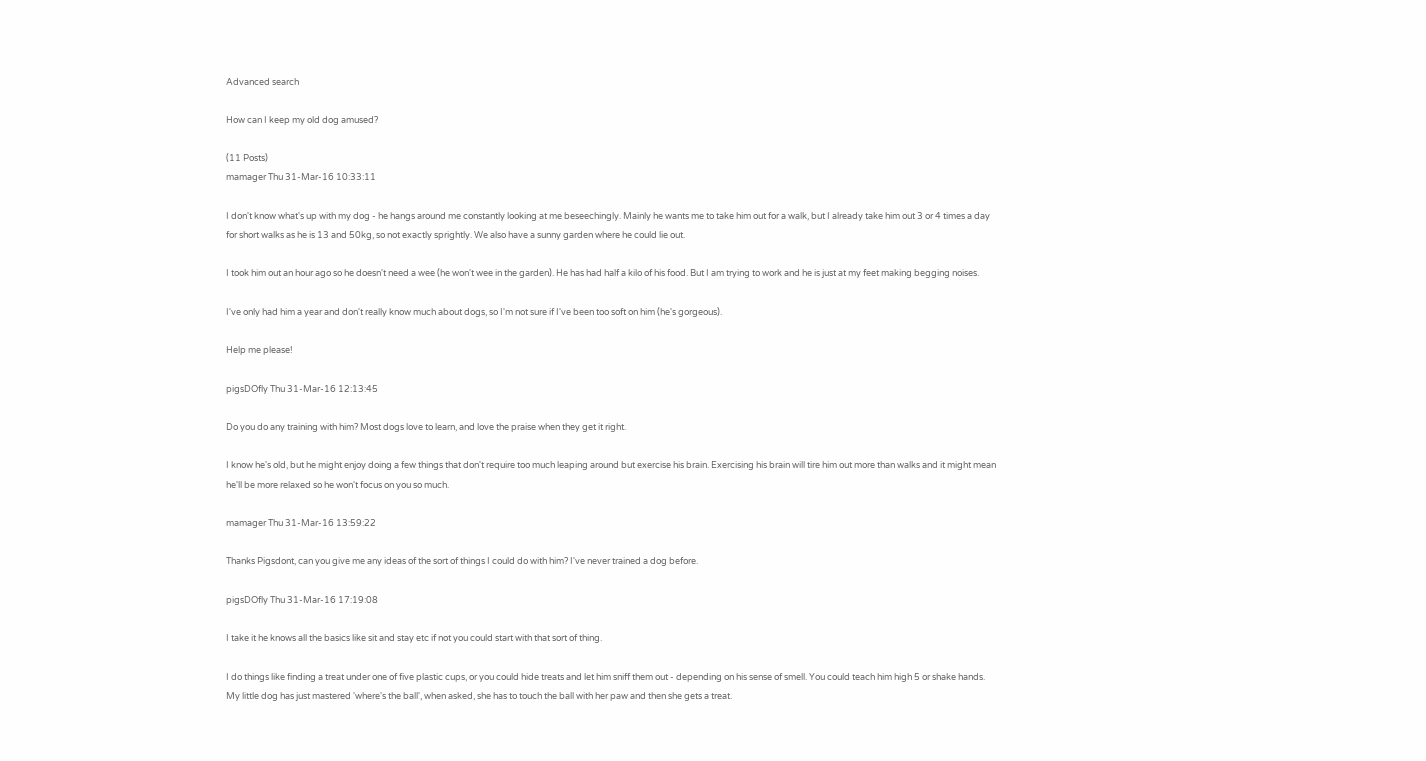Advanced search

How can I keep my old dog amused?

(11 Posts)
mamager Thu 31-Mar-16 10:33:11

I don't know what's up with my dog - he hangs around me constantly looking at me beseechingly. Mainly he wants me to take him out for a walk, but I already take him out 3 or 4 times a day for short walks as he is 13 and 50kg, so not exactly sprightly. We also have a sunny garden where he could lie out.

I took him out an hour ago so he doesn't need a wee (he won't wee in the garden). He has had half a kilo of his food. But I am trying to work and he is just at my feet making begging noises.

I've only had him a year and don't really know much about dogs, so I'm not sure if I've been too soft on him (he's gorgeous).

Help me please!

pigsDOfly Thu 31-Mar-16 12:13:45

Do you do any training with him? Most dogs love to learn, and love the praise when they get it right.

I know he's old, but he might enjoy doing a few things that don't require too much leaping around but exercise his brain. Exercising his brain will tire him out more than walks and it might mean he'll be more relaxed so he won't focus on you so much.

mamager Thu 31-Mar-16 13:59:22

Thanks Pigsdont, can you give me any ideas of the sort of things I could do with him? I've never trained a dog before.

pigsDOfly Thu 31-Mar-16 17:19:08

I take it he knows all the basics like sit and stay etc if not you could start with that sort of thing.

I do things like finding a treat under one of five plastic cups, or you could hide treats and let him sniff them out - depending on his sense of smell. You could teach him high 5 or shake hands. My little dog has just mastered 'where's the ball', when asked, she has to touch the ball with her paw and then she gets a treat.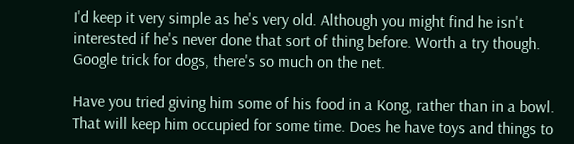I'd keep it very simple as he's very old. Although you might find he isn't interested if he's never done that sort of thing before. Worth a try though. Google trick for dogs, there's so much on the net.

Have you tried giving him some of his food in a Kong, rather than in a bowl. That will keep him occupied for some time. Does he have toys and things to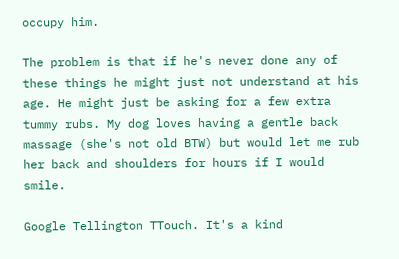occupy him.

The problem is that if he's never done any of these things he might just not understand at his age. He might just be asking for a few extra tummy rubs. My dog loves having a gentle back massage (she's not old BTW) but would let me rub her back and shoulders for hours if I would smile.

Google Tellington TTouch. It's a kind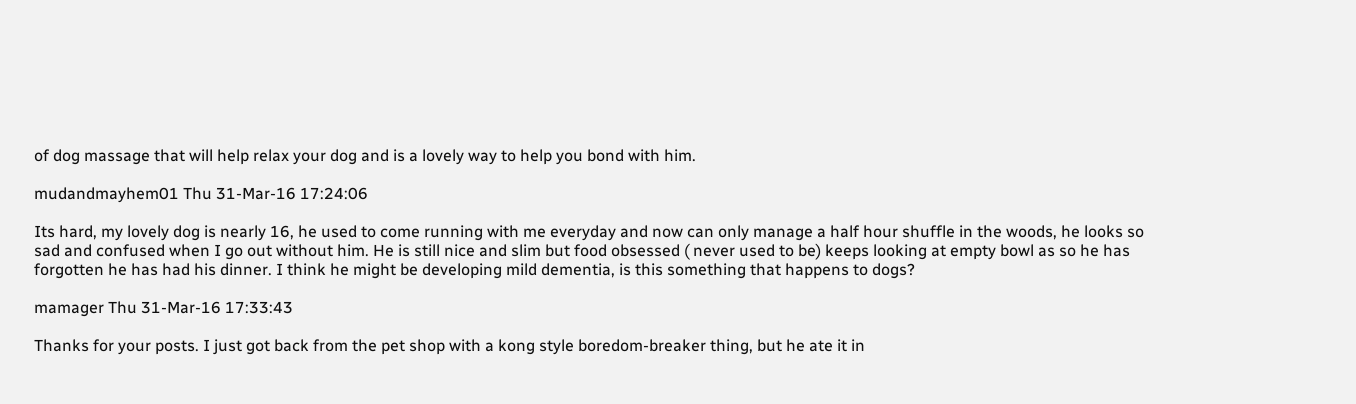of dog massage that will help relax your dog and is a lovely way to help you bond with him.

mudandmayhem01 Thu 31-Mar-16 17:24:06

Its hard, my lovely dog is nearly 16, he used to come running with me everyday and now can only manage a half hour shuffle in the woods, he looks so sad and confused when I go out without him. He is still nice and slim but food obsessed ( never used to be) keeps looking at empty bowl as so he has forgotten he has had his dinner. I think he might be developing mild dementia, is this something that happens to dogs?

mamager Thu 31-Mar-16 17:33:43

Thanks for your posts. I just got back from the pet shop with a kong style boredom-breaker thing, but he ate it in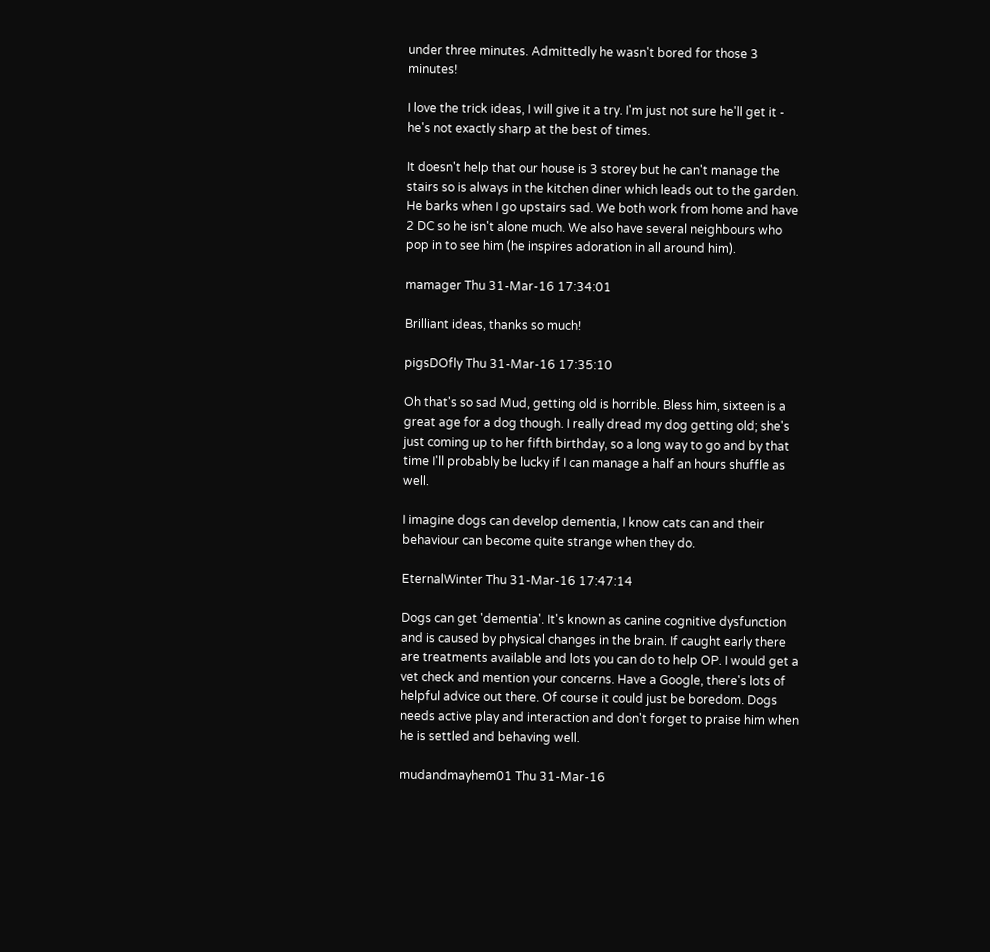under three minutes. Admittedly he wasn't bored for those 3 minutes!

I love the trick ideas, I will give it a try. I'm just not sure he'll get it - he's not exactly sharp at the best of times.

It doesn't help that our house is 3 storey but he can't manage the stairs so is always in the kitchen diner which leads out to the garden. He barks when I go upstairs sad. We both work from home and have 2 DC so he isn't alone much. We also have several neighbours who pop in to see him (he inspires adoration in all around him).

mamager Thu 31-Mar-16 17:34:01

Brilliant ideas, thanks so much!

pigsDOfly Thu 31-Mar-16 17:35:10

Oh that's so sad Mud, getting old is horrible. Bless him, sixteen is a great age for a dog though. I really dread my dog getting old; she's just coming up to her fifth birthday, so a long way to go and by that time I'll probably be lucky if I can manage a half an hours shuffle as well.

I imagine dogs can develop dementia, I know cats can and their behaviour can become quite strange when they do.

EternalWinter Thu 31-Mar-16 17:47:14

Dogs can get 'dementia'. It's known as canine cognitive dysfunction and is caused by physical changes in the brain. If caught early there are treatments available and lots you can do to help OP. I would get a vet check and mention your concerns. Have a Google, there's lots of helpful advice out there. Of course it could just be boredom. Dogs needs active play and interaction and don't forget to praise him when he is settled and behaving well.

mudandmayhem01 Thu 31-Mar-16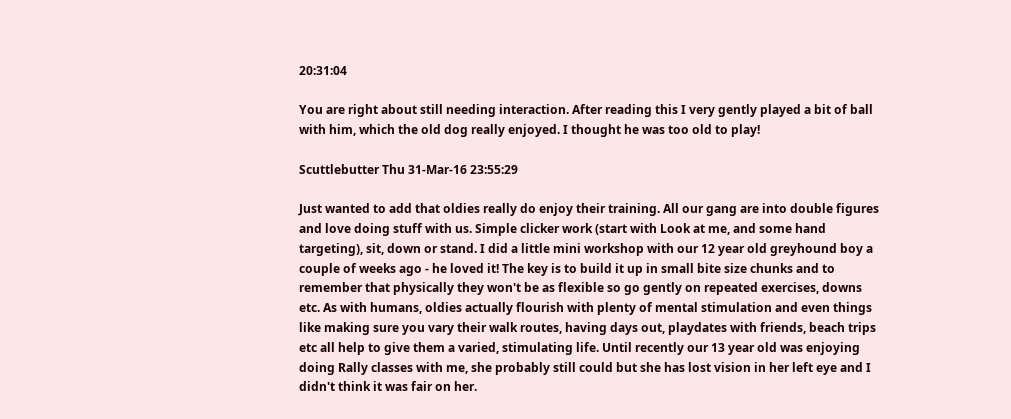20:31:04

You are right about still needing interaction. After reading this I very gently played a bit of ball with him, which the old dog really enjoyed. I thought he was too old to play!

Scuttlebutter Thu 31-Mar-16 23:55:29

Just wanted to add that oldies really do enjoy their training. All our gang are into double figures and love doing stuff with us. Simple clicker work (start with Look at me, and some hand targeting), sit, down or stand. I did a little mini workshop with our 12 year old greyhound boy a couple of weeks ago - he loved it! The key is to build it up in small bite size chunks and to remember that physically they won't be as flexible so go gently on repeated exercises, downs etc. As with humans, oldies actually flourish with plenty of mental stimulation and even things like making sure you vary their walk routes, having days out, playdates with friends, beach trips etc all help to give them a varied, stimulating life. Until recently our 13 year old was enjoying doing Rally classes with me, she probably still could but she has lost vision in her left eye and I didn't think it was fair on her.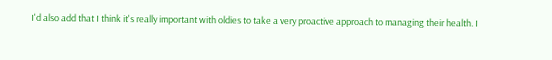I'd also add that I think it's really important with oldies to take a very proactive approach to managing their health. I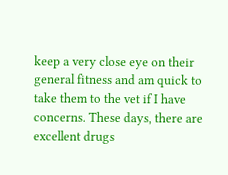keep a very close eye on their general fitness and am quick to take them to the vet if I have concerns. These days, there are excellent drugs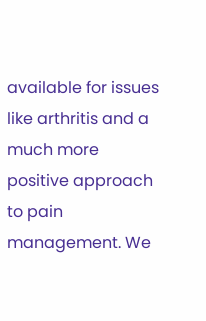available for issues like arthritis and a much more positive approach to pain management. We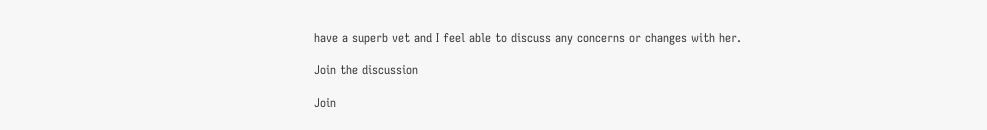have a superb vet and I feel able to discuss any concerns or changes with her.

Join the discussion

Join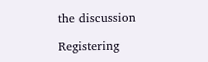the discussion

Registering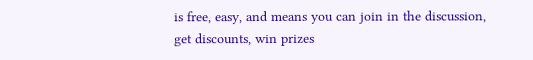is free, easy, and means you can join in the discussion, get discounts, win prizes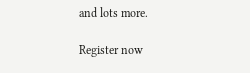and lots more.

Register now